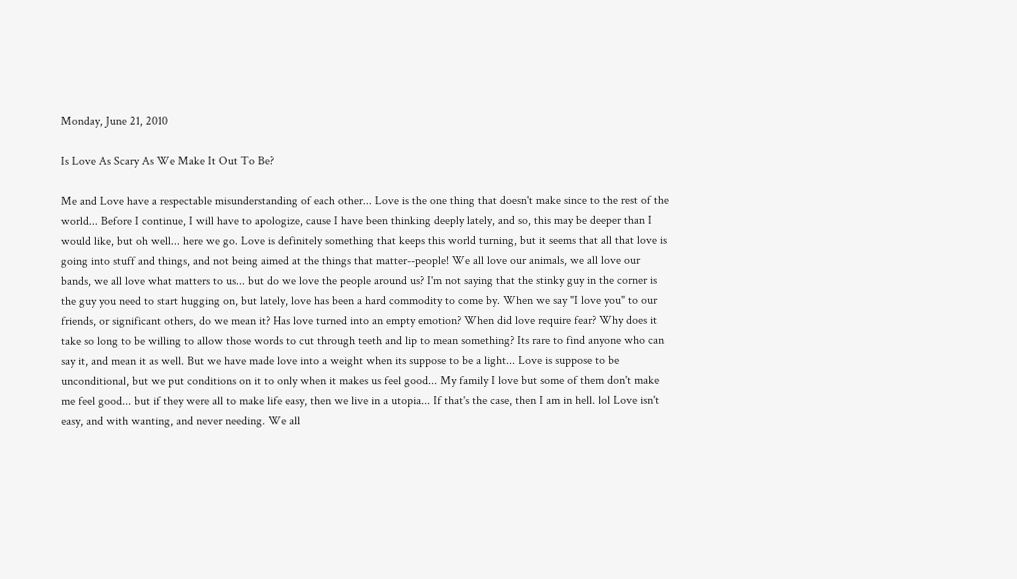Monday, June 21, 2010

Is Love As Scary As We Make It Out To Be?

Me and Love have a respectable misunderstanding of each other... Love is the one thing that doesn't make since to the rest of the world... Before I continue, I will have to apologize, cause I have been thinking deeply lately, and so, this may be deeper than I would like, but oh well... here we go. Love is definitely something that keeps this world turning, but it seems that all that love is going into stuff and things, and not being aimed at the things that matter--people! We all love our animals, we all love our bands, we all love what matters to us... but do we love the people around us? I'm not saying that the stinky guy in the corner is the guy you need to start hugging on, but lately, love has been a hard commodity to come by. When we say "I love you" to our friends, or significant others, do we mean it? Has love turned into an empty emotion? When did love require fear? Why does it take so long to be willing to allow those words to cut through teeth and lip to mean something? Its rare to find anyone who can say it, and mean it as well. But we have made love into a weight when its suppose to be a light... Love is suppose to be unconditional, but we put conditions on it to only when it makes us feel good... My family I love but some of them don't make me feel good... but if they were all to make life easy, then we live in a utopia... If that's the case, then I am in hell. lol Love isn't easy, and with wanting, and never needing. We all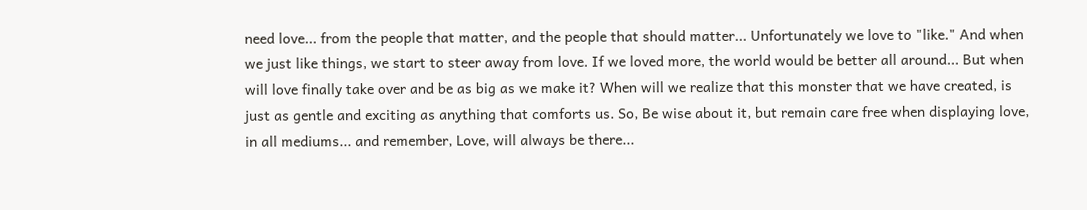need love... from the people that matter, and the people that should matter... Unfortunately we love to "like." And when we just like things, we start to steer away from love. If we loved more, the world would be better all around... But when will love finally take over and be as big as we make it? When will we realize that this monster that we have created, is just as gentle and exciting as anything that comforts us. So, Be wise about it, but remain care free when displaying love, in all mediums... and remember, Love, will always be there...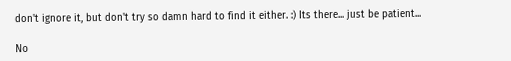don't ignore it, but don't try so damn hard to find it either. :) Its there... just be patient...

No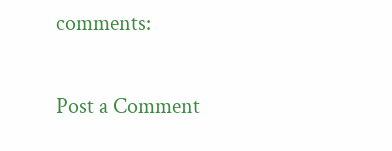comments:

Post a Comment